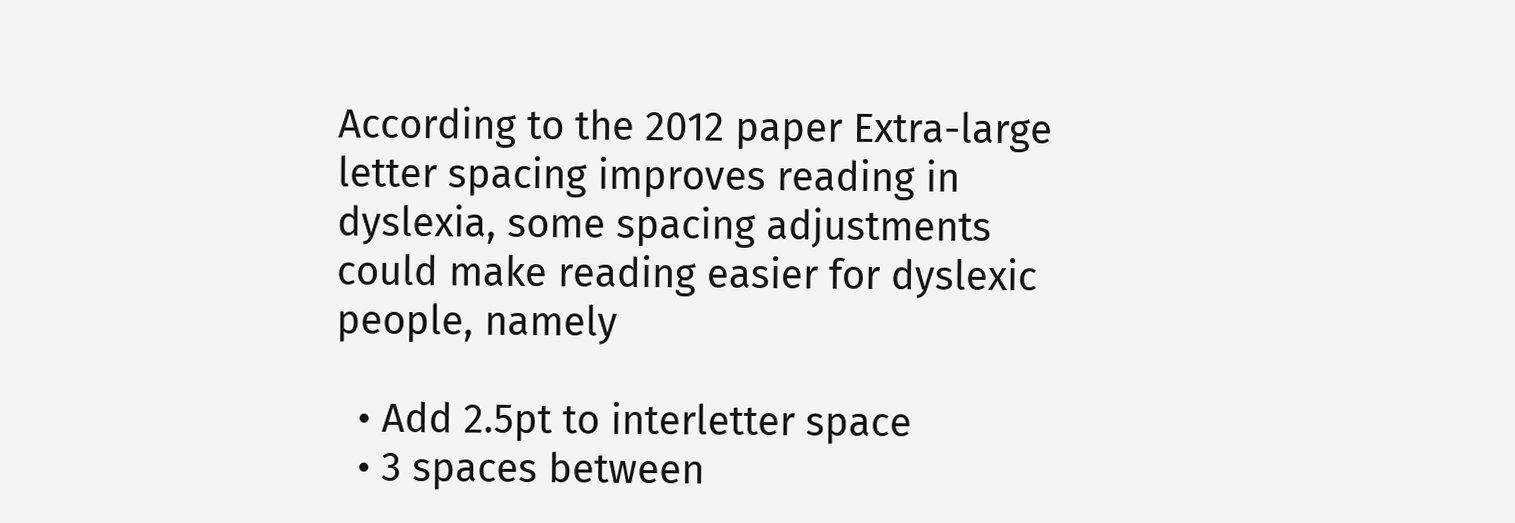According to the 2012 paper Extra-large letter spacing improves reading in dyslexia, some spacing adjustments could make reading easier for dyslexic people, namely

  • Add 2.5pt to interletter space
  • 3 spaces between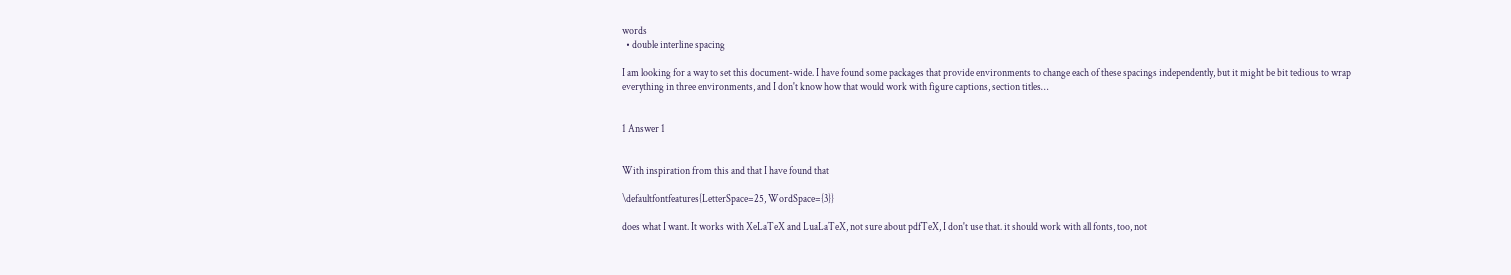words
  • double interline spacing

I am looking for a way to set this document-wide. I have found some packages that provide environments to change each of these spacings independently, but it might be bit tedious to wrap everything in three environments, and I don't know how that would work with figure captions, section titles…


1 Answer 1


With inspiration from this and that I have found that

\defaultfontfeatures{LetterSpace=25, WordSpace={3}}

does what I want. It works with XeLaTeX and LuaLaTeX, not sure about pdfTeX, I don't use that. it should work with all fonts, too, not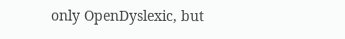only OpenDyslexic, but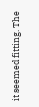it seemed fitting. The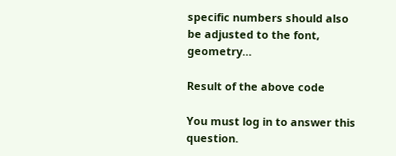specific numbers should also be adjusted to the font, geometry…

Result of the above code

You must log in to answer this question.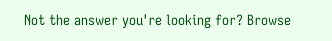Not the answer you're looking for? Browse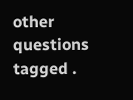other questions tagged .